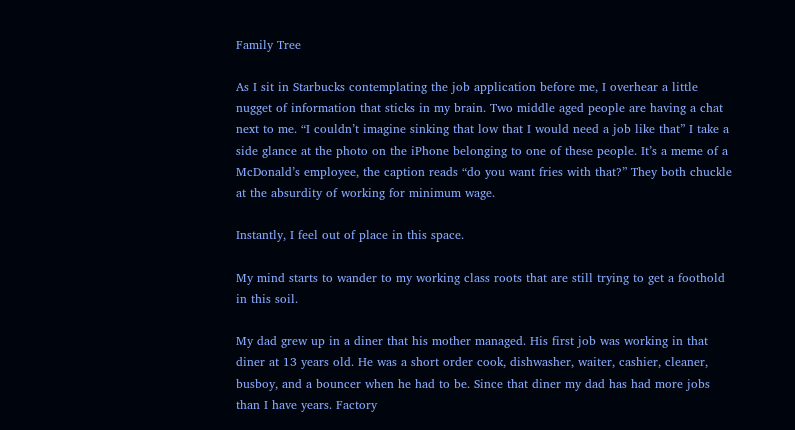Family Tree

As I sit in Starbucks contemplating the job application before me, I overhear a little nugget of information that sticks in my brain. Two middle aged people are having a chat next to me. “I couldn’t imagine sinking that low that I would need a job like that” I take a side glance at the photo on the iPhone belonging to one of these people. It’s a meme of a McDonald’s employee, the caption reads “do you want fries with that?” They both chuckle at the absurdity of working for minimum wage.

Instantly, I feel out of place in this space.

My mind starts to wander to my working class roots that are still trying to get a foothold in this soil.

My dad grew up in a diner that his mother managed. His first job was working in that diner at 13 years old. He was a short order cook, dishwasher, waiter, cashier, cleaner, busboy, and a bouncer when he had to be. Since that diner my dad has had more jobs than I have years. Factory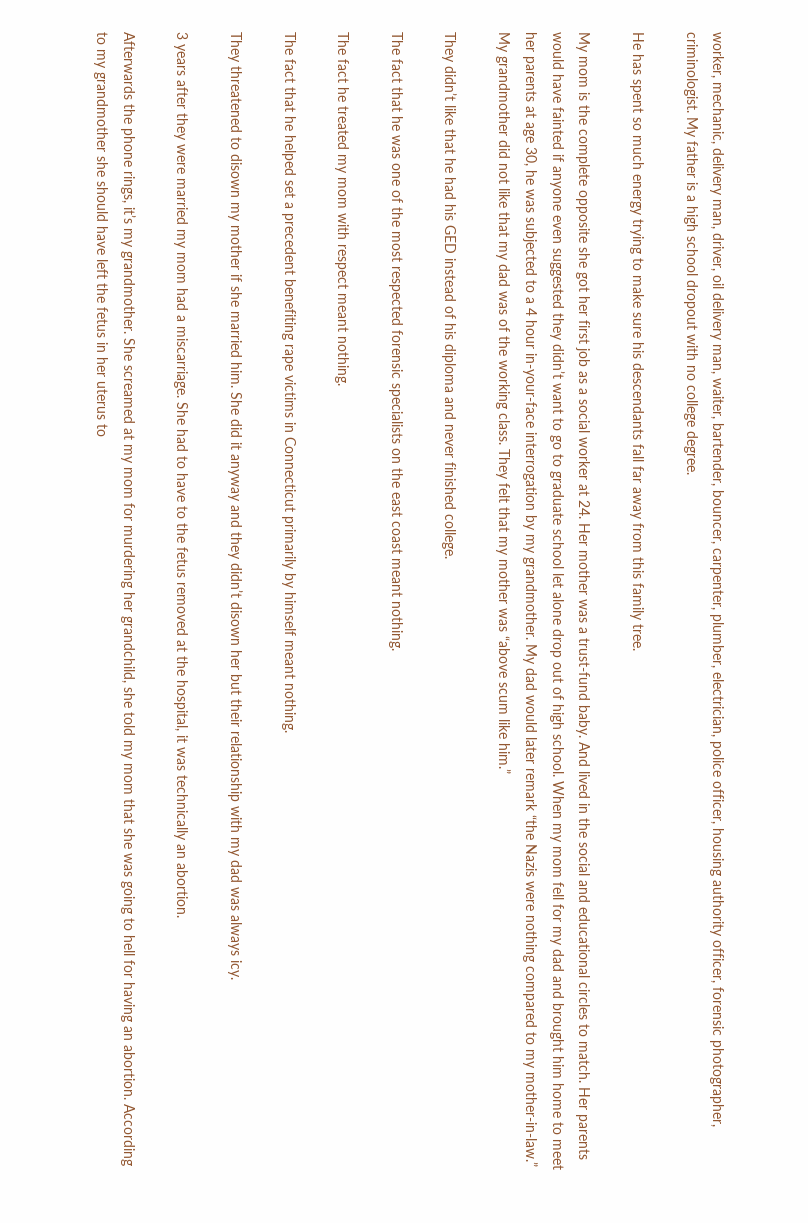worker, mechanic, delivery man, driver, oil delivery man, waiter, bartender, bouncer, carpenter, plumber, electrician, police officer, housing authority officer, forensic photographer, criminologist. My father is a high school dropout with no college degree.

He has spent so much energy trying to make sure his descendants fall far away from this family tree.

My mom is the complete opposite she got her first job as a social worker at 24. Her mother was a trust-fund baby. And lived in the social and educational circles to match. Her parents would have fainted if anyone even suggested they didn’t want to go to graduate school let alone drop out of high school. When my mom fell for my dad and brought him home to meet her parents at age 30, he was subjected to a 4 hour in-your-face interrogation by my grandmother. My dad would later remark “the Nazis were nothing compared to my mother-in-law.” My grandmother did not like that my dad was of the working class. They felt that my mother was “above scum like him.”

They didn’t like that he had his GED instead of his diploma and never finished college.

The fact that he was one of the most respected forensic specialists on the east coast meant nothing.

The fact he treated my mom with respect meant nothing.

The fact that he helped set a precedent benefiting rape victims in Connecticut primarily by himself meant nothing.

They threatened to disown my mother if she married him. She did it anyway and they didn’t disown her but their relationship with my dad was always icy.

3 years after they were married my mom had a miscarriage. She had to have to the fetus removed at the hospital, it was technically an abortion.

Afterwards the phone rings, it’s my grandmother. She screamed at my mom for murdering her grandchild, she told my mom that she was going to hell for having an abortion. According to my grandmother she should have left the fetus in her uterus to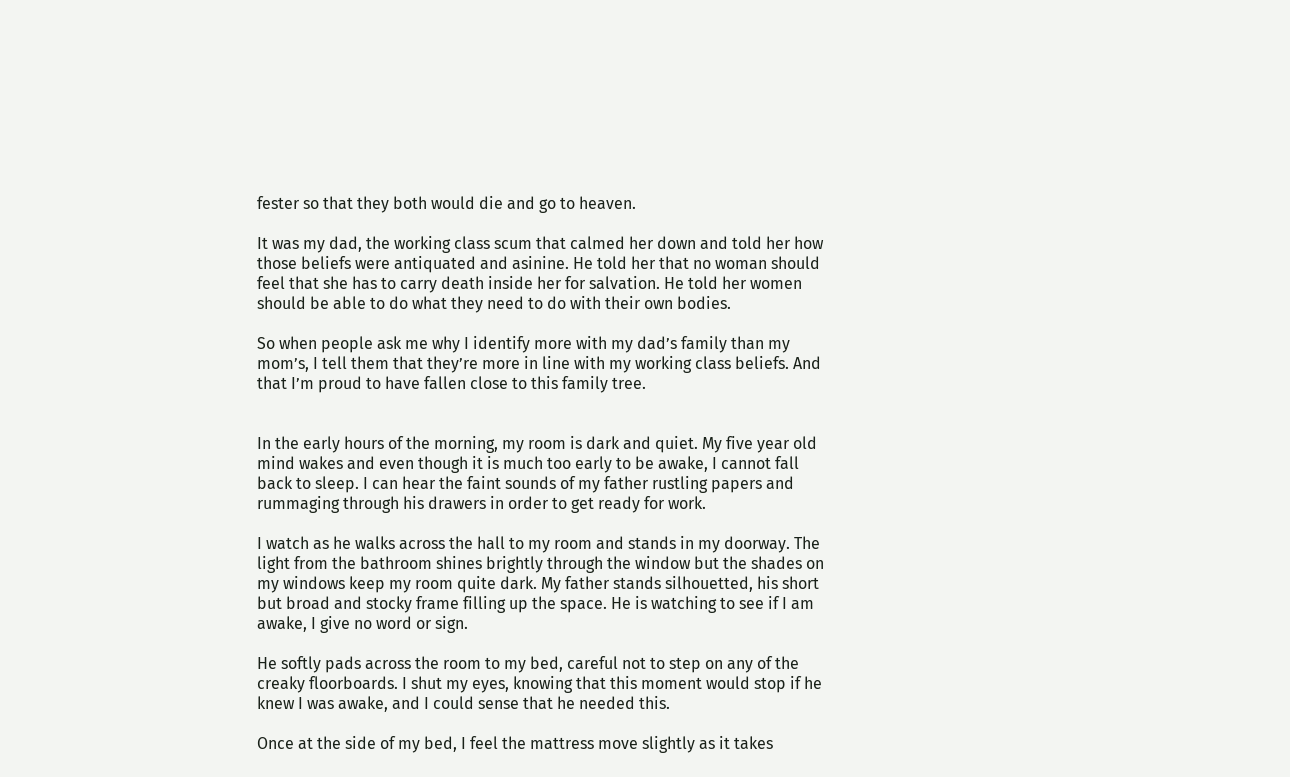fester so that they both would die and go to heaven.

It was my dad, the working class scum that calmed her down and told her how those beliefs were antiquated and asinine. He told her that no woman should feel that she has to carry death inside her for salvation. He told her women should be able to do what they need to do with their own bodies.

So when people ask me why I identify more with my dad’s family than my mom’s, I tell them that they’re more in line with my working class beliefs. And that I’m proud to have fallen close to this family tree.


In the early hours of the morning, my room is dark and quiet. My five year old mind wakes and even though it is much too early to be awake, I cannot fall back to sleep. I can hear the faint sounds of my father rustling papers and rummaging through his drawers in order to get ready for work.

I watch as he walks across the hall to my room and stands in my doorway. The light from the bathroom shines brightly through the window but the shades on my windows keep my room quite dark. My father stands silhouetted, his short but broad and stocky frame filling up the space. He is watching to see if I am awake, I give no word or sign.

He softly pads across the room to my bed, careful not to step on any of the creaky floorboards. I shut my eyes, knowing that this moment would stop if he knew I was awake, and I could sense that he needed this.

Once at the side of my bed, I feel the mattress move slightly as it takes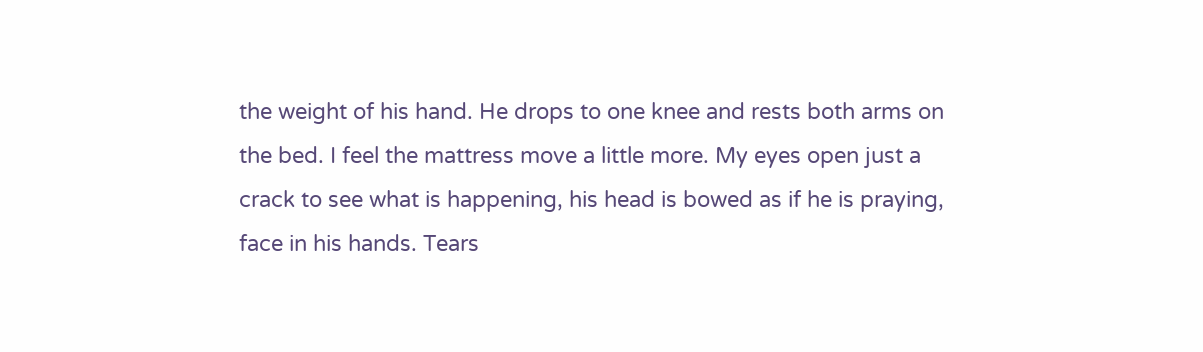the weight of his hand. He drops to one knee and rests both arms on the bed. I feel the mattress move a little more. My eyes open just a crack to see what is happening, his head is bowed as if he is praying, face in his hands. Tears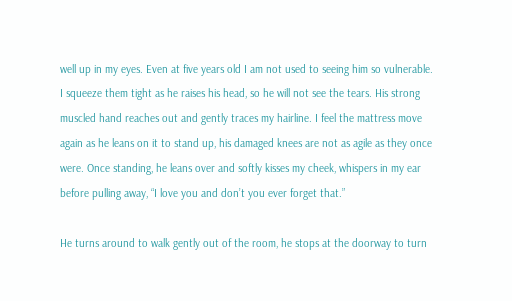well up in my eyes. Even at five years old I am not used to seeing him so vulnerable. I squeeze them tight as he raises his head, so he will not see the tears. His strong muscled hand reaches out and gently traces my hairline. I feel the mattress move again as he leans on it to stand up, his damaged knees are not as agile as they once were. Once standing, he leans over and softly kisses my cheek, whispers in my ear before pulling away, “I love you and don’t you ever forget that.”

He turns around to walk gently out of the room, he stops at the doorway to turn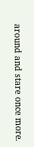around and stare once more.